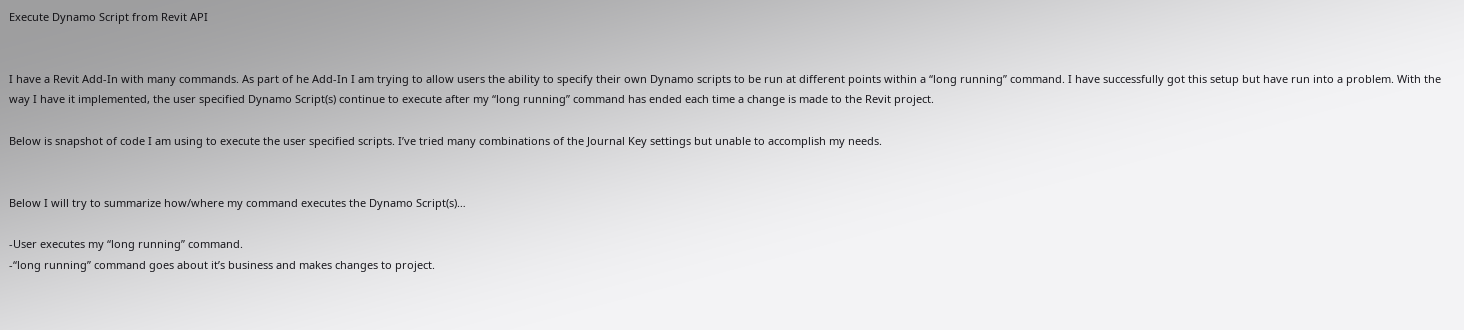Execute Dynamo Script from Revit API


I have a Revit Add-In with many commands. As part of he Add-In I am trying to allow users the ability to specify their own Dynamo scripts to be run at different points within a “long running” command. I have successfully got this setup but have run into a problem. With the way I have it implemented, the user specified Dynamo Script(s) continue to execute after my “long running” command has ended each time a change is made to the Revit project.

Below is snapshot of code I am using to execute the user specified scripts. I’ve tried many combinations of the Journal Key settings but unable to accomplish my needs.


Below I will try to summarize how/where my command executes the Dynamo Script(s)…

-User executes my “long running” command.
-“long running” command goes about it’s business and makes changes to project.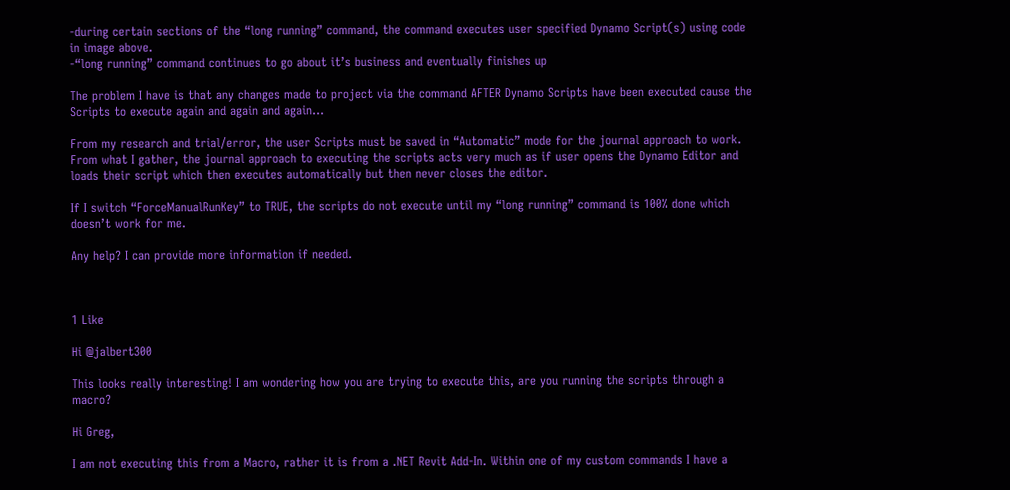-during certain sections of the “long running” command, the command executes user specified Dynamo Script(s) using code in image above.
-“long running” command continues to go about it’s business and eventually finishes up

The problem I have is that any changes made to project via the command AFTER Dynamo Scripts have been executed cause the Scripts to execute again and again and again…

From my research and trial/error, the user Scripts must be saved in “Automatic” mode for the journal approach to work. From what I gather, the journal approach to executing the scripts acts very much as if user opens the Dynamo Editor and loads their script which then executes automatically but then never closes the editor.

If I switch “ForceManualRunKey” to TRUE, the scripts do not execute until my “long running” command is 100% done which doesn’t work for me.

Any help? I can provide more information if needed.



1 Like

Hi @jalbert300

This looks really interesting! I am wondering how you are trying to execute this, are you running the scripts through a macro?

Hi Greg,

I am not executing this from a Macro, rather it is from a .NET Revit Add-In. Within one of my custom commands I have a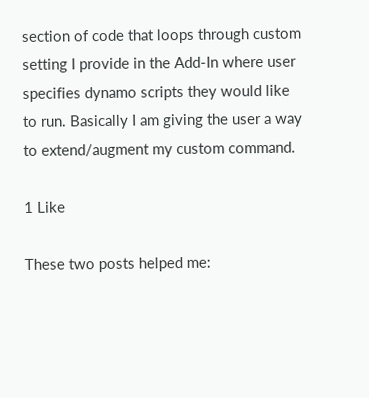section of code that loops through custom setting I provide in the Add-In where user specifies dynamo scripts they would like to run. Basically I am giving the user a way to extend/augment my custom command.

1 Like

These two posts helped me: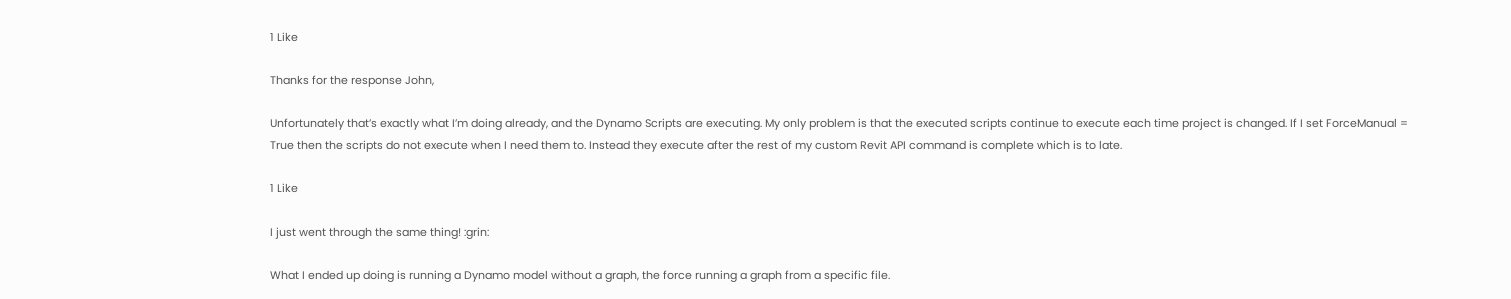1 Like

Thanks for the response John,

Unfortunately that’s exactly what I’m doing already, and the Dynamo Scripts are executing. My only problem is that the executed scripts continue to execute each time project is changed. If I set ForceManual = True then the scripts do not execute when I need them to. Instead they execute after the rest of my custom Revit API command is complete which is to late.

1 Like

I just went through the same thing! :grin:

What I ended up doing is running a Dynamo model without a graph, the force running a graph from a specific file.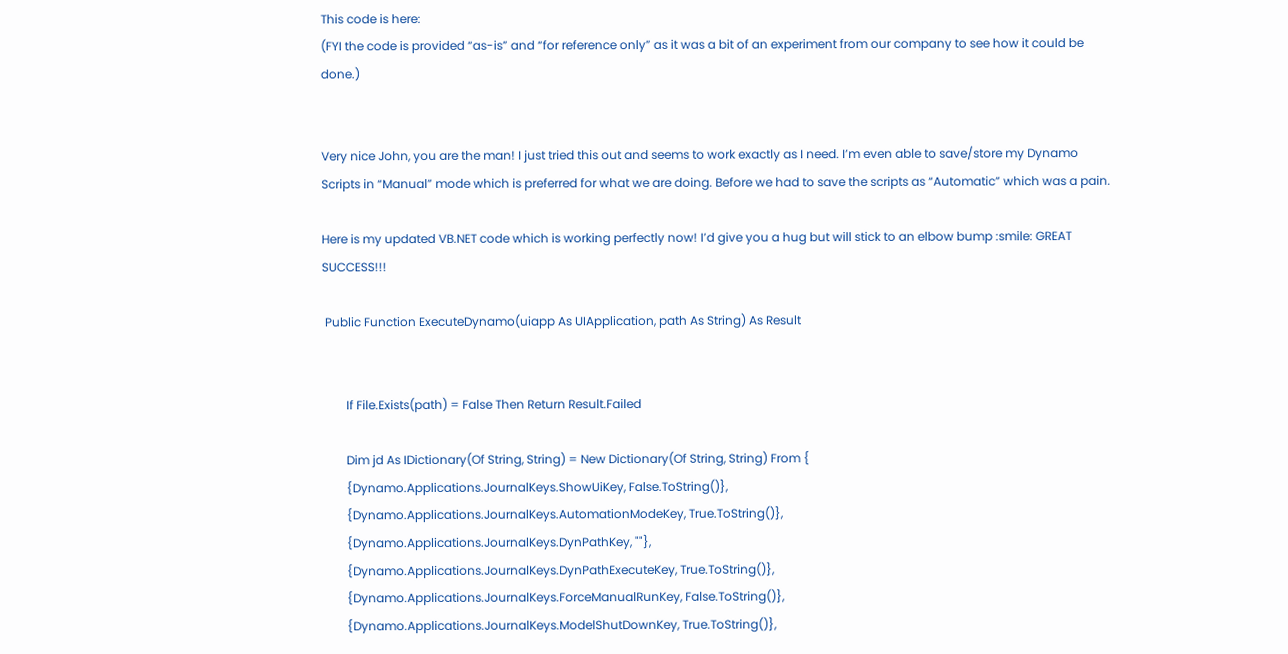This code is here:
(FYI the code is provided “as-is” and “for reference only” as it was a bit of an experiment from our company to see how it could be done.)


Very nice John, you are the man! I just tried this out and seems to work exactly as I need. I’m even able to save/store my Dynamo Scripts in “Manual” mode which is preferred for what we are doing. Before we had to save the scripts as “Automatic” which was a pain.

Here is my updated VB.NET code which is working perfectly now! I’d give you a hug but will stick to an elbow bump :smile: GREAT SUCCESS!!!

 Public Function ExecuteDynamo(uiapp As UIApplication, path As String) As Result


        If File.Exists(path) = False Then Return Result.Failed

        Dim jd As IDictionary(Of String, String) = New Dictionary(Of String, String) From {
        {Dynamo.Applications.JournalKeys.ShowUiKey, False.ToString()},
        {Dynamo.Applications.JournalKeys.AutomationModeKey, True.ToString()},
        {Dynamo.Applications.JournalKeys.DynPathKey, ""},
        {Dynamo.Applications.JournalKeys.DynPathExecuteKey, True.ToString()},
        {Dynamo.Applications.JournalKeys.ForceManualRunKey, False.ToString()},
        {Dynamo.Applications.JournalKeys.ModelShutDownKey, True.ToString()},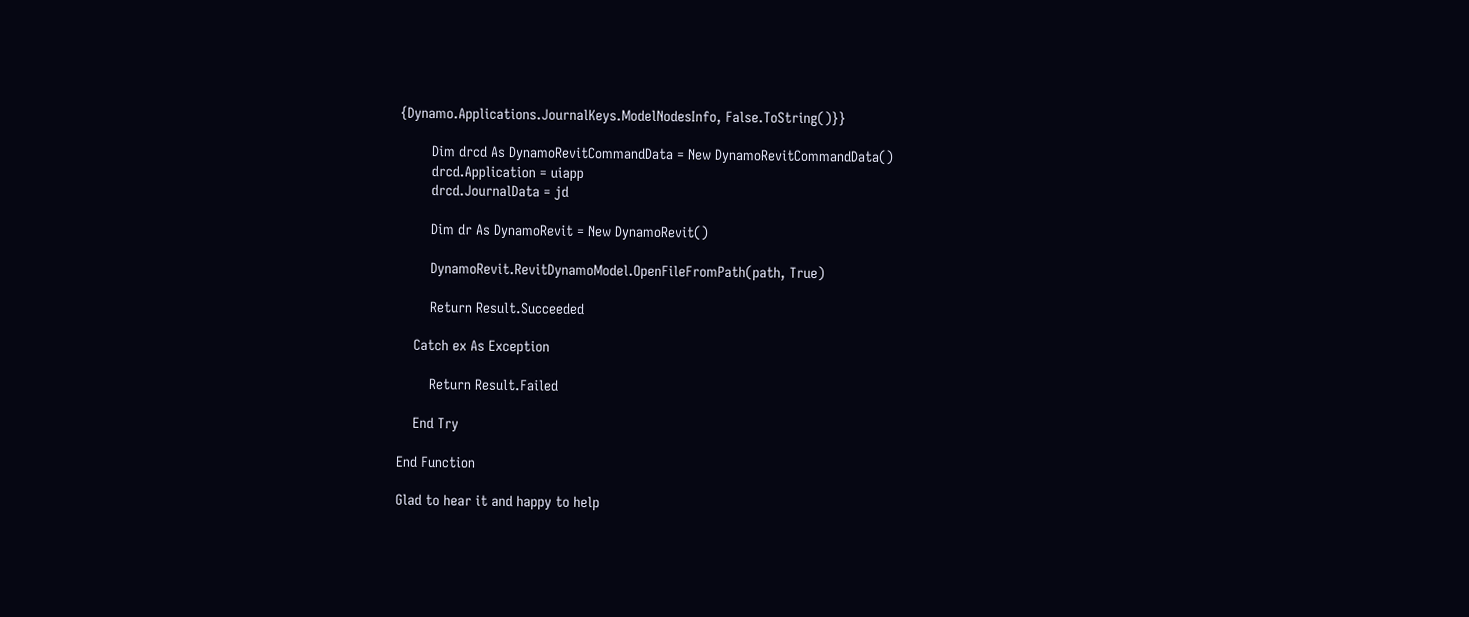{Dynamo.Applications.JournalKeys.ModelNodesInfo, False.ToString()}}

        Dim drcd As DynamoRevitCommandData = New DynamoRevitCommandData()
        drcd.Application = uiapp
        drcd.JournalData = jd

        Dim dr As DynamoRevit = New DynamoRevit()

        DynamoRevit.RevitDynamoModel.OpenFileFromPath(path, True)

        Return Result.Succeeded

    Catch ex As Exception

        Return Result.Failed

    End Try

End Function

Glad to hear it and happy to help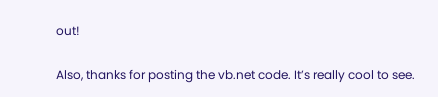out!

Also, thanks for posting the vb.net code. It’s really cool to see.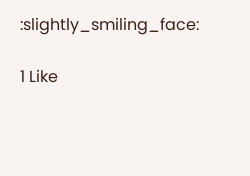:slightly_smiling_face:

1 Like